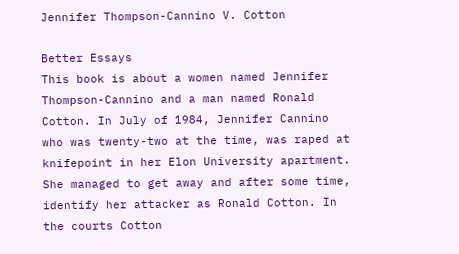Jennifer Thompson-Cannino V. Cotton

Better Essays
This book is about a women named Jennifer Thompson-Cannino and a man named Ronald Cotton. In July of 1984, Jennifer Cannino who was twenty-two at the time, was raped at knifepoint in her Elon University apartment. She managed to get away and after some time, identify her attacker as Ronald Cotton. In the courts Cotton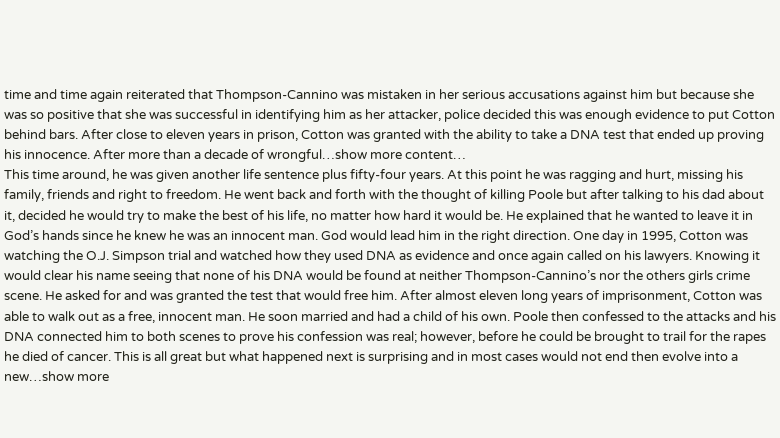time and time again reiterated that Thompson-Cannino was mistaken in her serious accusations against him but because she was so positive that she was successful in identifying him as her attacker, police decided this was enough evidence to put Cotton behind bars. After close to eleven years in prison, Cotton was granted with the ability to take a DNA test that ended up proving his innocence. After more than a decade of wrongful…show more content…
This time around, he was given another life sentence plus fifty-four years. At this point he was ragging and hurt, missing his family, friends and right to freedom. He went back and forth with the thought of killing Poole but after talking to his dad about it, decided he would try to make the best of his life, no matter how hard it would be. He explained that he wanted to leave it in God’s hands since he knew he was an innocent man. God would lead him in the right direction. One day in 1995, Cotton was watching the O.J. Simpson trial and watched how they used DNA as evidence and once again called on his lawyers. Knowing it would clear his name seeing that none of his DNA would be found at neither Thompson-Cannino’s nor the others girls crime scene. He asked for and was granted the test that would free him. After almost eleven long years of imprisonment, Cotton was able to walk out as a free, innocent man. He soon married and had a child of his own. Poole then confessed to the attacks and his DNA connected him to both scenes to prove his confession was real; however, before he could be brought to trail for the rapes he died of cancer. This is all great but what happened next is surprising and in most cases would not end then evolve into a new…show more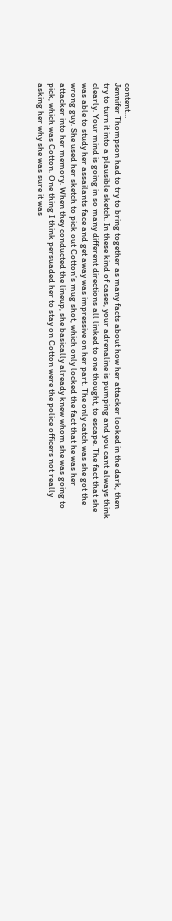content…
Jennifer Thompson had to try to bring together as many facts about how her attacker looked in the dark, then try to turn it into a plausible sketch. In these kind of cases, your adrenaline is pumping and you cant always think clearly. Your mind is going in so many different directions all linked to one thought, to escape. The fact that she was able to study her assailants face and get away was impressive on her part. The only catch was she got the wrong guy. She used her sketch to pick out Cotton’s mug shot, which only locked the fact that he was her attacker into her memory. When they conducted the lineup, she basically already knew whom she was going to pick, which was Cotton. One thing I think persuaded her to stay on Cotton were the police officers not really asking her why she was sure it was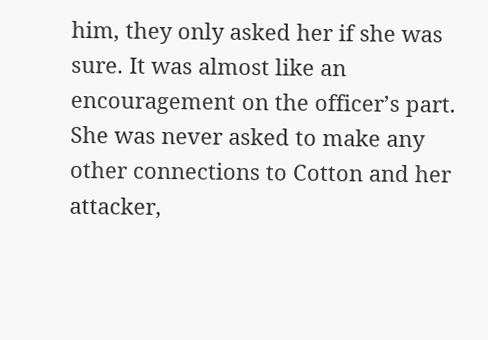him, they only asked her if she was sure. It was almost like an encouragement on the officer’s part. She was never asked to make any other connections to Cotton and her attacker,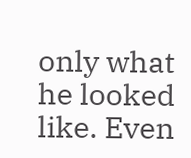only what he looked like. Even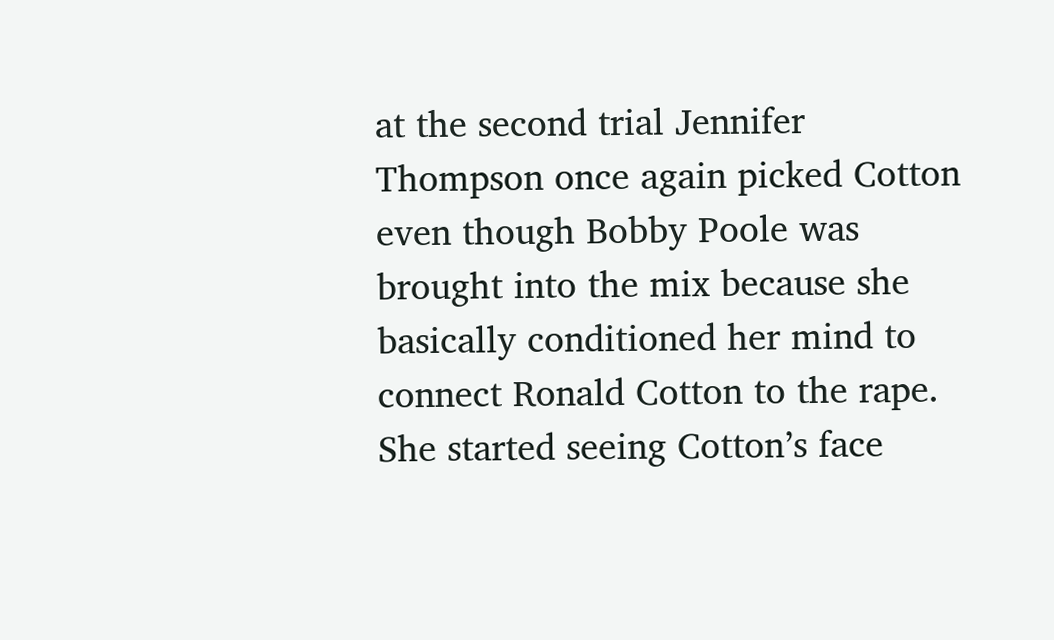at the second trial Jennifer Thompson once again picked Cotton even though Bobby Poole was brought into the mix because she basically conditioned her mind to connect Ronald Cotton to the rape. She started seeing Cotton’s face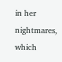in her nightmares, which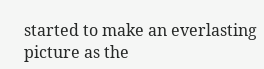started to make an everlasting picture as the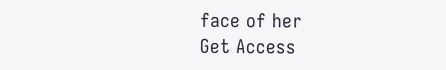face of her
Get Access